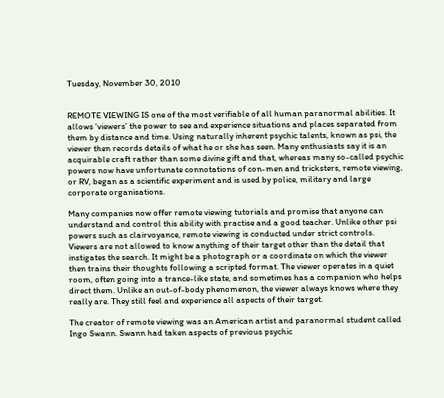Tuesday, November 30, 2010


REMOTE VIEWING IS one of the most verifiable of all human paranormal abilities. It allows ‘viewers’ the power to see and experience situations and places separated from them by distance and time. Using naturally inherent psychic talents, known as psi, the viewer then records details of what he or she has seen. Many enthusiasts say it is an acquirable craft rather than some divine gift and that, whereas many so-called psychic powers now have unfortunate connotations of con-men and tricksters, remote viewing, or RV, began as a scientific experiment and is used by police, military and large corporate organisations.

Many companies now offer remote viewing tutorials and promise that anyone can understand and control this ability with practise and a good teacher. Unlike other psi powers such as clairvoyance, remote viewing is conducted under strict controls. Viewers are not allowed to know anything of their target other than the detail that instigates the search. It might be a photograph or a coordinate on which the viewer then trains their thoughts following a scripted format. The viewer operates in a quiet room, often going into a trance-like state, and sometimes has a companion who helps direct them. Unlike an out-of-body phenomenon, the viewer always knows where they really are. They still feel and experience all aspects of their target.

The creator of remote viewing was an American artist and paranormal student called Ingo Swann. Swann had taken aspects of previous psychic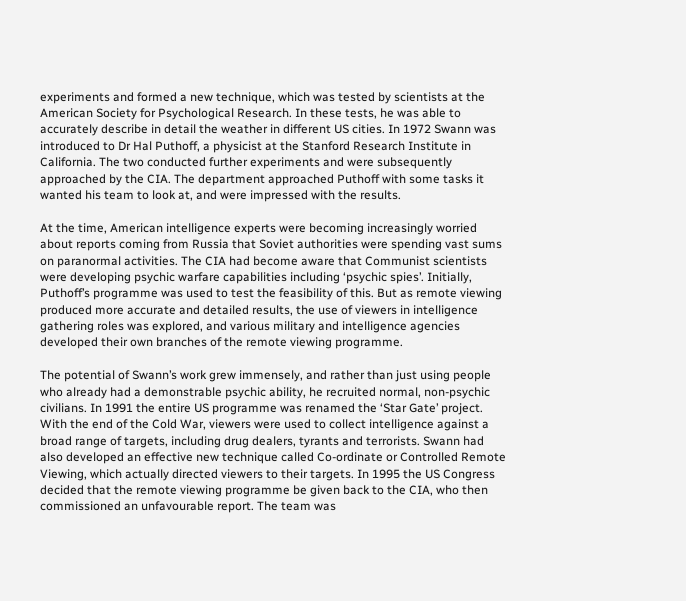experiments and formed a new technique, which was tested by scientists at the American Society for Psychological Research. In these tests, he was able to accurately describe in detail the weather in different US cities. In 1972 Swann was introduced to Dr Hal Puthoff, a physicist at the Stanford Research Institute in California. The two conducted further experiments and were subsequently approached by the CIA. The department approached Puthoff with some tasks it wanted his team to look at, and were impressed with the results.

At the time, American intelligence experts were becoming increasingly worried about reports coming from Russia that Soviet authorities were spending vast sums on paranormal activities. The CIA had become aware that Communist scientists were developing psychic warfare capabilities including ‘psychic spies’. Initially, Puthoff’s programme was used to test the feasibility of this. But as remote viewing produced more accurate and detailed results, the use of viewers in intelligence gathering roles was explored, and various military and intelligence agencies developed their own branches of the remote viewing programme.

The potential of Swann’s work grew immensely, and rather than just using people who already had a demonstrable psychic ability, he recruited normal, non-psychic civilians. In 1991 the entire US programme was renamed the ‘Star Gate’ project. With the end of the Cold War, viewers were used to collect intelligence against a broad range of targets, including drug dealers, tyrants and terrorists. Swann had also developed an effective new technique called Co-ordinate or Controlled Remote Viewing, which actually directed viewers to their targets. In 1995 the US Congress decided that the remote viewing programme be given back to the CIA, who then commissioned an unfavourable report. The team was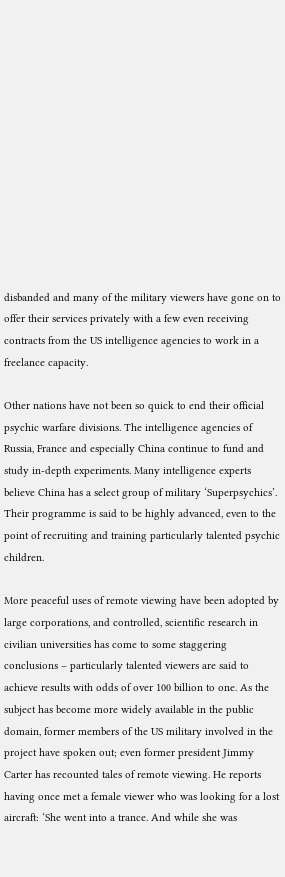disbanded and many of the military viewers have gone on to offer their services privately with a few even receiving contracts from the US intelligence agencies to work in a freelance capacity.

Other nations have not been so quick to end their official psychic warfare divisions. The intelligence agencies of Russia, France and especially China continue to fund and study in-depth experiments. Many intelligence experts believe China has a select group of military ‘Superpsychics’. Their programme is said to be highly advanced, even to the point of recruiting and training particularly talented psychic children.

More peaceful uses of remote viewing have been adopted by large corporations, and controlled, scientific research in civilian universities has come to some staggering conclusions – particularly talented viewers are said to achieve results with odds of over 100 billion to one. As the subject has become more widely available in the public domain, former members of the US military involved in the project have spoken out; even former president Jimmy Carter has recounted tales of remote viewing. He reports having once met a female viewer who was looking for a lost aircraft: ‘She went into a trance. And while she was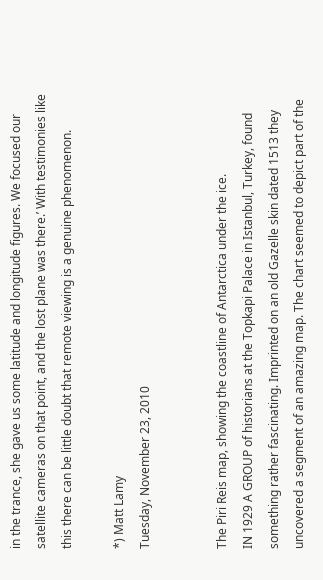in the trance, she gave us some latitude and longitude figures. We focused our satellite cameras on that point, and the lost plane was there.’ With testimonies like this there can be little doubt that remote viewing is a genuine phenomenon.

*) Matt Lamy
Tuesday, November 23, 2010


The Piri Reis map, showing the coastline of Antarctica under the ice.
IN 1929 A GROUP of historians at the Topkapi Palace in Istanbul, Turkey, found something rather fascinating. Imprinted on an old Gazelle skin dated 1513 they uncovered a segment of an amazing map. The chart seemed to depict part of the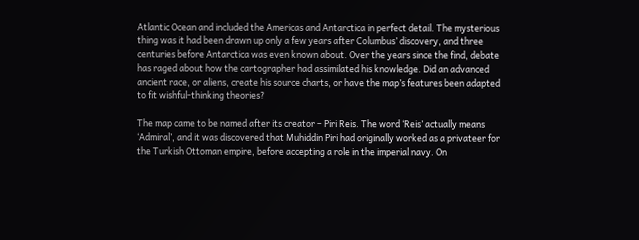Atlantic Ocean and included the Americas and Antarctica in perfect detail. The mysterious thing was it had been drawn up only a few years after Columbus’ discovery, and three centuries before Antarctica was even known about. Over the years since the find, debate has raged about how the cartographer had assimilated his knowledge. Did an advanced ancient race, or aliens, create his source charts, or have the map’s features been adapted to fit wishful-thinking theories?

The map came to be named after its creator – Piri Reis. The word ‘Reis’ actually means ‘Admiral’, and it was discovered that Muhiddin Piri had originally worked as a privateer for the Turkish Ottoman empire, before accepting a role in the imperial navy. On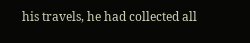his travels, he had collected all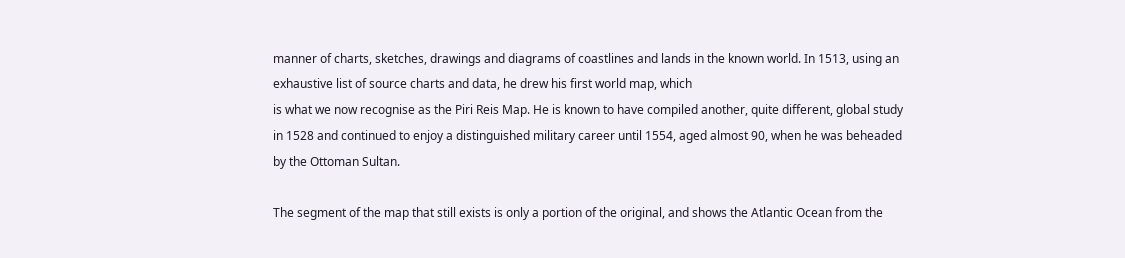manner of charts, sketches, drawings and diagrams of coastlines and lands in the known world. In 1513, using an exhaustive list of source charts and data, he drew his first world map, which
is what we now recognise as the Piri Reis Map. He is known to have compiled another, quite different, global study in 1528 and continued to enjoy a distinguished military career until 1554, aged almost 90, when he was beheaded by the Ottoman Sultan.

The segment of the map that still exists is only a portion of the original, and shows the Atlantic Ocean from the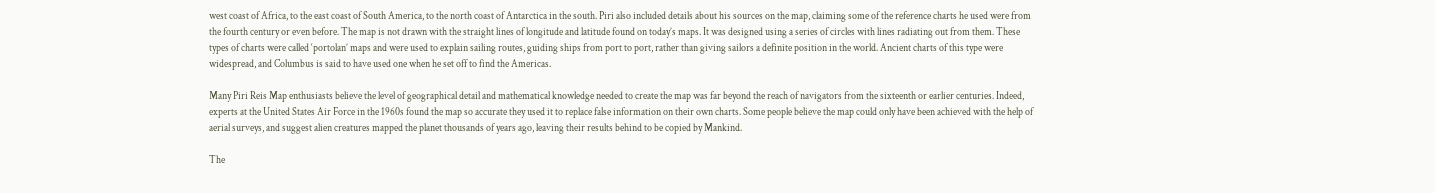west coast of Africa, to the east coast of South America, to the north coast of Antarctica in the south. Piri also included details about his sources on the map, claiming some of the reference charts he used were from the fourth century or even before. The map is not drawn with the straight lines of longitude and latitude found on today’s maps. It was designed using a series of circles with lines radiating out from them. These types of charts were called ‘portolan’ maps and were used to explain sailing routes, guiding ships from port to port, rather than giving sailors a definite position in the world. Ancient charts of this type were widespread, and Columbus is said to have used one when he set off to find the Americas.

Many Piri Reis Map enthusiasts believe the level of geographical detail and mathematical knowledge needed to create the map was far beyond the reach of navigators from the sixteenth or earlier centuries. Indeed, experts at the United States Air Force in the 1960s found the map so accurate they used it to replace false information on their own charts. Some people believe the map could only have been achieved with the help of aerial surveys, and suggest alien creatures mapped the planet thousands of years ago, leaving their results behind to be copied by Mankind.

The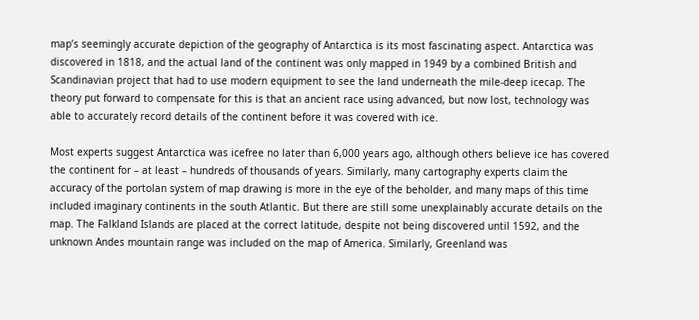map’s seemingly accurate depiction of the geography of Antarctica is its most fascinating aspect. Antarctica was discovered in 1818, and the actual land of the continent was only mapped in 1949 by a combined British and Scandinavian project that had to use modern equipment to see the land underneath the mile-deep icecap. The theory put forward to compensate for this is that an ancient race using advanced, but now lost, technology was able to accurately record details of the continent before it was covered with ice.

Most experts suggest Antarctica was icefree no later than 6,000 years ago, although others believe ice has covered the continent for – at least – hundreds of thousands of years. Similarly, many cartography experts claim the accuracy of the portolan system of map drawing is more in the eye of the beholder, and many maps of this time included imaginary continents in the south Atlantic. But there are still some unexplainably accurate details on the map. The Falkland Islands are placed at the correct latitude, despite not being discovered until 1592, and the unknown Andes mountain range was included on the map of America. Similarly, Greenland was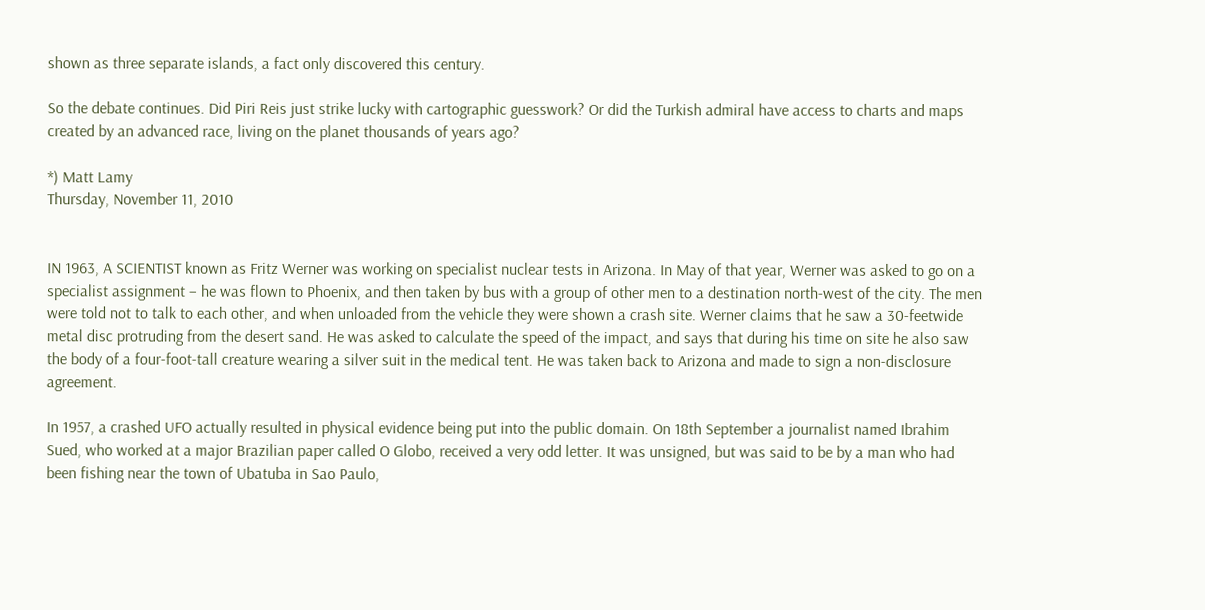shown as three separate islands, a fact only discovered this century.

So the debate continues. Did Piri Reis just strike lucky with cartographic guesswork? Or did the Turkish admiral have access to charts and maps created by an advanced race, living on the planet thousands of years ago?

*) Matt Lamy
Thursday, November 11, 2010


IN 1963, A SCIENTIST known as Fritz Werner was working on specialist nuclear tests in Arizona. In May of that year, Werner was asked to go on a specialist assignment – he was flown to Phoenix, and then taken by bus with a group of other men to a destination north-west of the city. The men were told not to talk to each other, and when unloaded from the vehicle they were shown a crash site. Werner claims that he saw a 30-feetwide metal disc protruding from the desert sand. He was asked to calculate the speed of the impact, and says that during his time on site he also saw the body of a four-foot-tall creature wearing a silver suit in the medical tent. He was taken back to Arizona and made to sign a non-disclosure agreement.

In 1957, a crashed UFO actually resulted in physical evidence being put into the public domain. On 18th September a journalist named Ibrahim Sued, who worked at a major Brazilian paper called O Globo, received a very odd letter. It was unsigned, but was said to be by a man who had been fishing near the town of Ubatuba in Sao Paulo,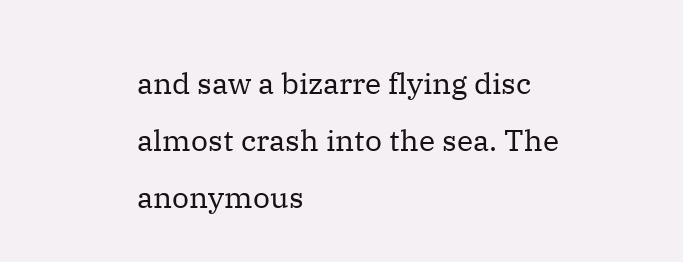and saw a bizarre flying disc almost crash into the sea. The anonymous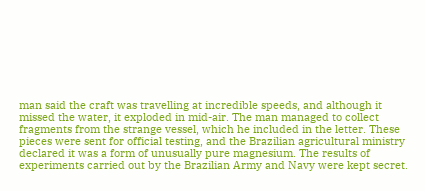man said the craft was travelling at incredible speeds, and although it missed the water, it exploded in mid-air. The man managed to collect fragments from the strange vessel, which he included in the letter. These pieces were sent for official testing, and the Brazilian agricultural ministry declared it was a form of unusually pure magnesium. The results of experiments carried out by the Brazilian Army and Navy were kept secret.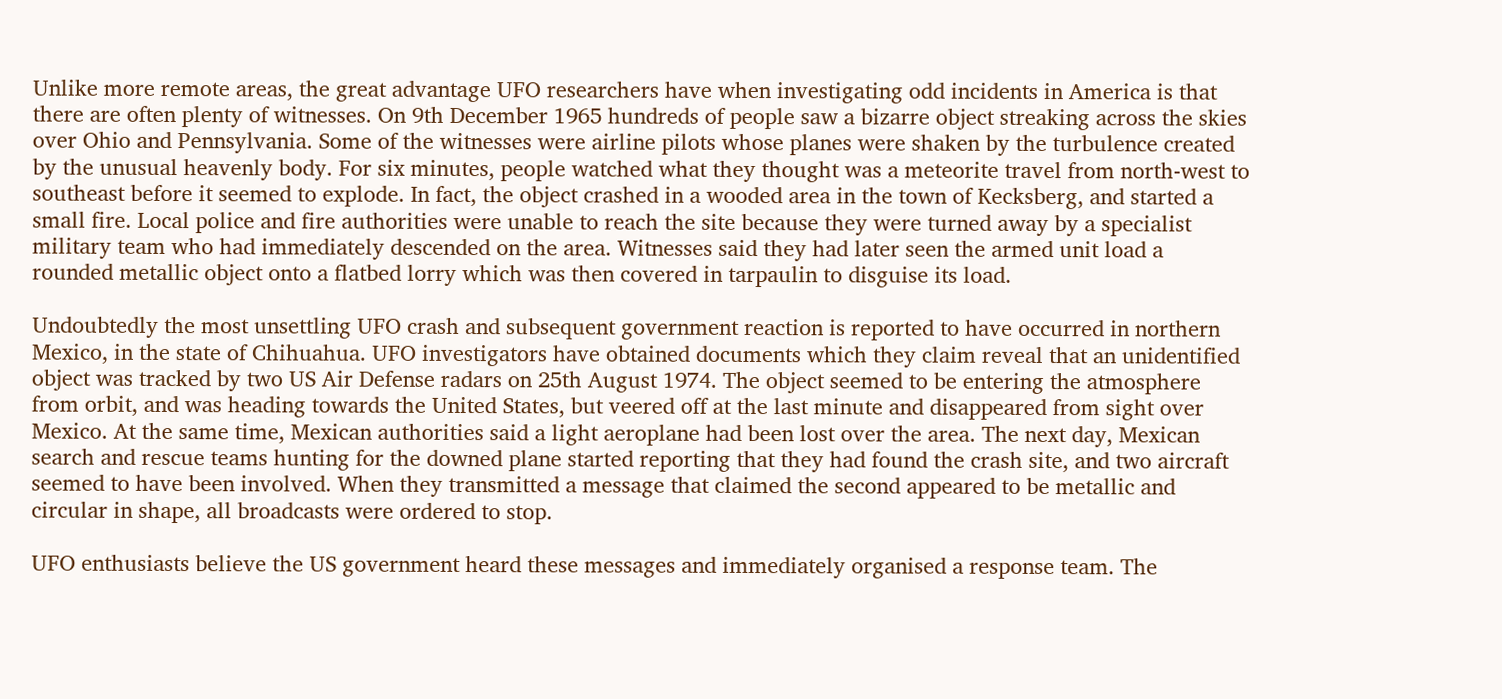Unlike more remote areas, the great advantage UFO researchers have when investigating odd incidents in America is that there are often plenty of witnesses. On 9th December 1965 hundreds of people saw a bizarre object streaking across the skies over Ohio and Pennsylvania. Some of the witnesses were airline pilots whose planes were shaken by the turbulence created by the unusual heavenly body. For six minutes, people watched what they thought was a meteorite travel from north-west to southeast before it seemed to explode. In fact, the object crashed in a wooded area in the town of Kecksberg, and started a small fire. Local police and fire authorities were unable to reach the site because they were turned away by a specialist military team who had immediately descended on the area. Witnesses said they had later seen the armed unit load a rounded metallic object onto a flatbed lorry which was then covered in tarpaulin to disguise its load.

Undoubtedly the most unsettling UFO crash and subsequent government reaction is reported to have occurred in northern Mexico, in the state of Chihuahua. UFO investigators have obtained documents which they claim reveal that an unidentified object was tracked by two US Air Defense radars on 25th August 1974. The object seemed to be entering the atmosphere from orbit, and was heading towards the United States, but veered off at the last minute and disappeared from sight over Mexico. At the same time, Mexican authorities said a light aeroplane had been lost over the area. The next day, Mexican search and rescue teams hunting for the downed plane started reporting that they had found the crash site, and two aircraft seemed to have been involved. When they transmitted a message that claimed the second appeared to be metallic and circular in shape, all broadcasts were ordered to stop.

UFO enthusiasts believe the US government heard these messages and immediately organised a response team. The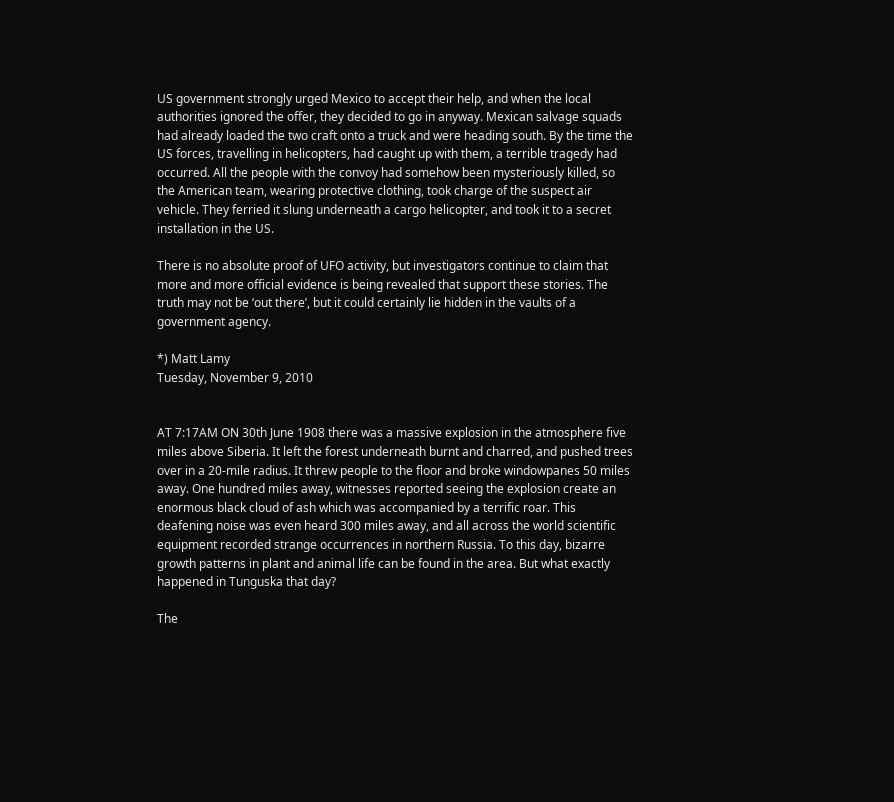US government strongly urged Mexico to accept their help, and when the local authorities ignored the offer, they decided to go in anyway. Mexican salvage squads had already loaded the two craft onto a truck and were heading south. By the time the US forces, travelling in helicopters, had caught up with them, a terrible tragedy had occurred. All the people with the convoy had somehow been mysteriously killed, so the American team, wearing protective clothing, took charge of the suspect air vehicle. They ferried it slung underneath a cargo helicopter, and took it to a secret installation in the US.

There is no absolute proof of UFO activity, but investigators continue to claim that more and more official evidence is being revealed that support these stories. The truth may not be ‘out there’, but it could certainly lie hidden in the vaults of a government agency.

*) Matt Lamy
Tuesday, November 9, 2010


AT 7:17AM ON 30th June 1908 there was a massive explosion in the atmosphere five miles above Siberia. It left the forest underneath burnt and charred, and pushed trees over in a 20-mile radius. It threw people to the floor and broke windowpanes 50 miles away. One hundred miles away, witnesses reported seeing the explosion create an enormous black cloud of ash which was accompanied by a terrific roar. This deafening noise was even heard 300 miles away, and all across the world scientific equipment recorded strange occurrences in northern Russia. To this day, bizarre growth patterns in plant and animal life can be found in the area. But what exactly happened in Tunguska that day?

The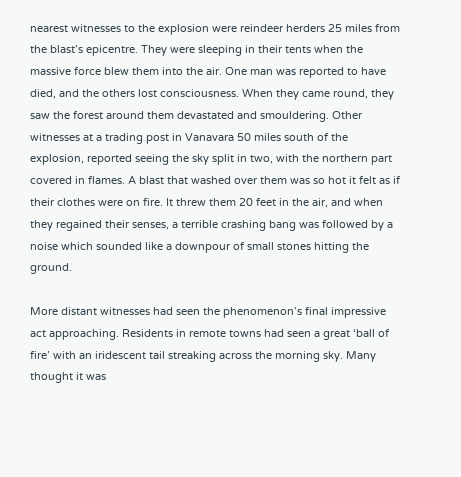nearest witnesses to the explosion were reindeer herders 25 miles from the blast’s epicentre. They were sleeping in their tents when the massive force blew them into the air. One man was reported to have died, and the others lost consciousness. When they came round, they saw the forest around them devastated and smouldering. Other witnesses at a trading post in Vanavara 50 miles south of the explosion, reported seeing the sky split in two, with the northern part covered in flames. A blast that washed over them was so hot it felt as if their clothes were on fire. It threw them 20 feet in the air, and when they regained their senses, a terrible crashing bang was followed by a noise which sounded like a downpour of small stones hitting the ground.

More distant witnesses had seen the phenomenon’s final impressive act approaching. Residents in remote towns had seen a great ‘ball of fire’ with an iridescent tail streaking across the morning sky. Many thought it was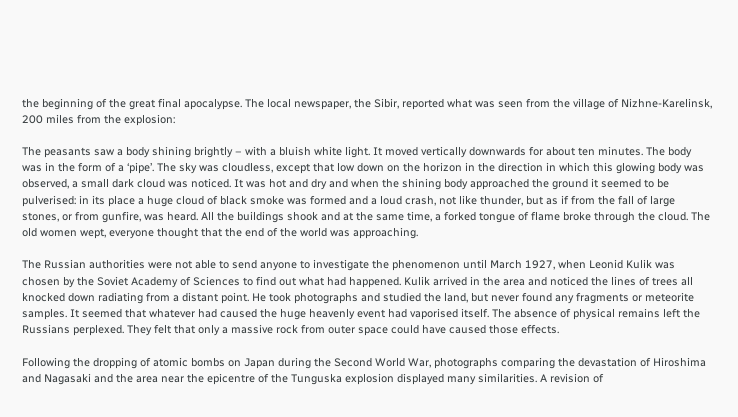the beginning of the great final apocalypse. The local newspaper, the Sibir, reported what was seen from the village of Nizhne-Karelinsk, 200 miles from the explosion:

The peasants saw a body shining brightly – with a bluish white light. It moved vertically downwards for about ten minutes. The body was in the form of a ‘pipe’. The sky was cloudless, except that low down on the horizon in the direction in which this glowing body was observed, a small dark cloud was noticed. It was hot and dry and when the shining body approached the ground it seemed to be pulverised: in its place a huge cloud of black smoke was formed and a loud crash, not like thunder, but as if from the fall of large stones, or from gunfire, was heard. All the buildings shook and at the same time, a forked tongue of flame broke through the cloud. The old women wept, everyone thought that the end of the world was approaching.

The Russian authorities were not able to send anyone to investigate the phenomenon until March 1927, when Leonid Kulik was chosen by the Soviet Academy of Sciences to find out what had happened. Kulik arrived in the area and noticed the lines of trees all knocked down radiating from a distant point. He took photographs and studied the land, but never found any fragments or meteorite samples. It seemed that whatever had caused the huge heavenly event had vaporised itself. The absence of physical remains left the Russians perplexed. They felt that only a massive rock from outer space could have caused those effects.

Following the dropping of atomic bombs on Japan during the Second World War, photographs comparing the devastation of Hiroshima and Nagasaki and the area near the epicentre of the Tunguska explosion displayed many similarities. A revision of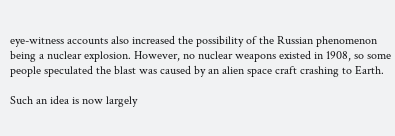eye-witness accounts also increased the possibility of the Russian phenomenon being a nuclear explosion. However, no nuclear weapons existed in 1908, so some people speculated the blast was caused by an alien space craft crashing to Earth.

Such an idea is now largely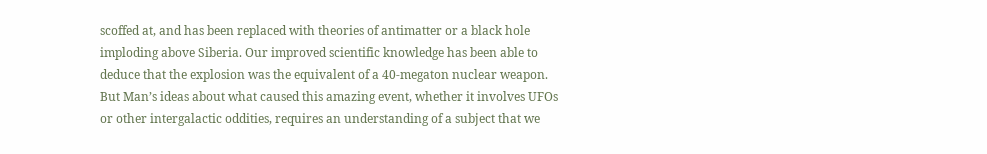scoffed at, and has been replaced with theories of antimatter or a black hole imploding above Siberia. Our improved scientific knowledge has been able to deduce that the explosion was the equivalent of a 40-megaton nuclear weapon. But Man’s ideas about what caused this amazing event, whether it involves UFOs or other intergalactic oddities, requires an understanding of a subject that we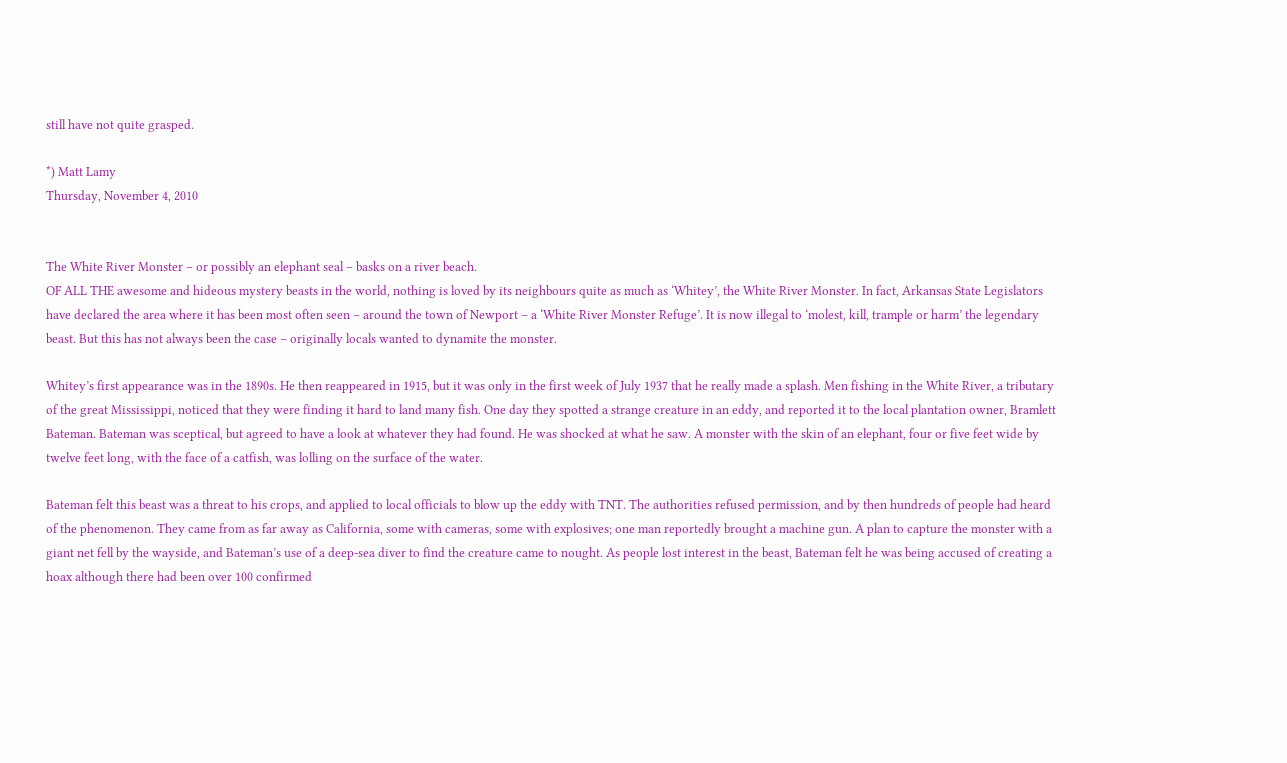still have not quite grasped.

*) Matt Lamy
Thursday, November 4, 2010


The White River Monster – or possibly an elephant seal – basks on a river beach.
OF ALL THE awesome and hideous mystery beasts in the world, nothing is loved by its neighbours quite as much as ‘Whitey’, the White River Monster. In fact, Arkansas State Legislators have declared the area where it has been most often seen – around the town of Newport – a ‘White River Monster Refuge’. It is now illegal to ‘molest, kill, trample or harm’ the legendary beast. But this has not always been the case – originally locals wanted to dynamite the monster.

Whitey’s first appearance was in the 1890s. He then reappeared in 1915, but it was only in the first week of July 1937 that he really made a splash. Men fishing in the White River, a tributary of the great Mississippi, noticed that they were finding it hard to land many fish. One day they spotted a strange creature in an eddy, and reported it to the local plantation owner, Bramlett Bateman. Bateman was sceptical, but agreed to have a look at whatever they had found. He was shocked at what he saw. A monster with the skin of an elephant, four or five feet wide by twelve feet long, with the face of a catfish, was lolling on the surface of the water.

Bateman felt this beast was a threat to his crops, and applied to local officials to blow up the eddy with TNT. The authorities refused permission, and by then hundreds of people had heard of the phenomenon. They came from as far away as California, some with cameras, some with explosives; one man reportedly brought a machine gun. A plan to capture the monster with a giant net fell by the wayside, and Bateman’s use of a deep-sea diver to find the creature came to nought. As people lost interest in the beast, Bateman felt he was being accused of creating a hoax although there had been over 100 confirmed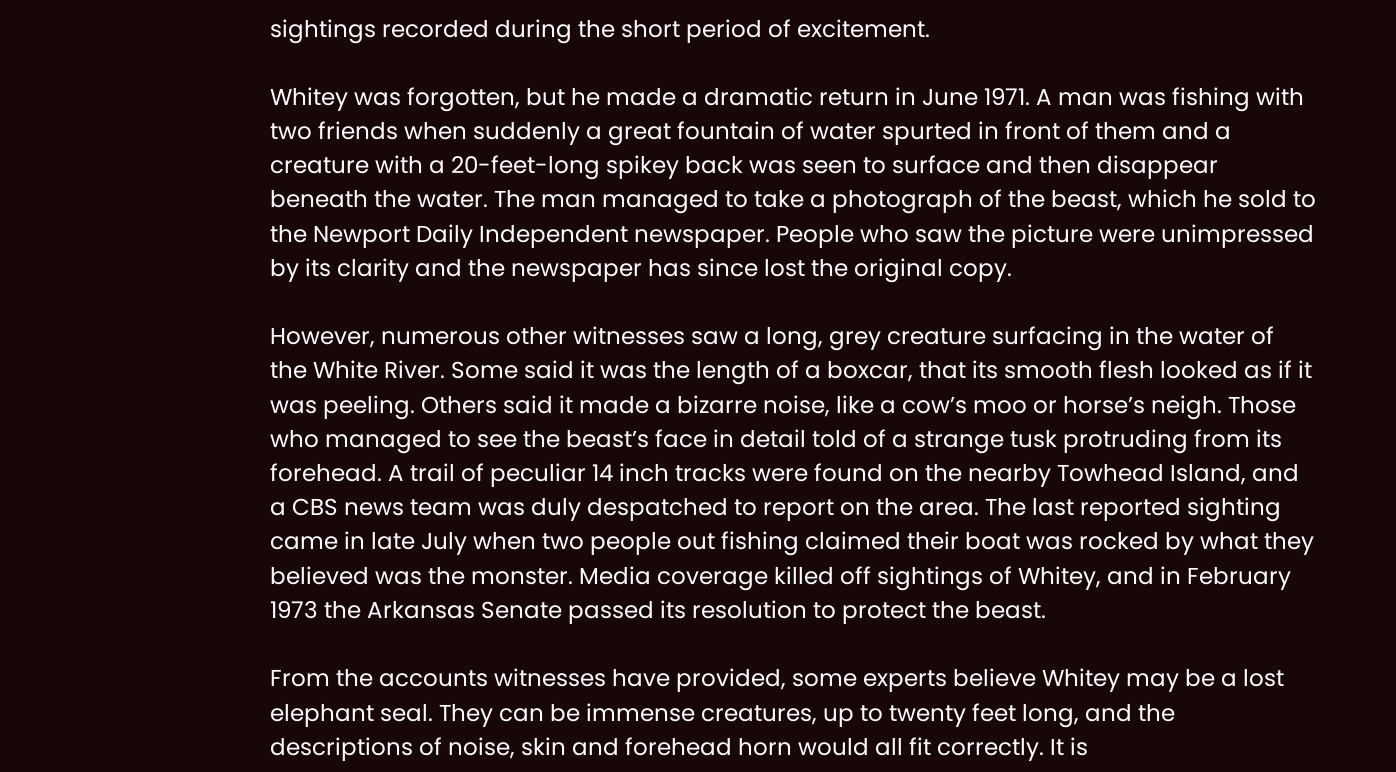sightings recorded during the short period of excitement.

Whitey was forgotten, but he made a dramatic return in June 1971. A man was fishing with two friends when suddenly a great fountain of water spurted in front of them and a creature with a 20-feet-long spikey back was seen to surface and then disappear beneath the water. The man managed to take a photograph of the beast, which he sold to the Newport Daily Independent newspaper. People who saw the picture were unimpressed by its clarity and the newspaper has since lost the original copy.

However, numerous other witnesses saw a long, grey creature surfacing in the water of the White River. Some said it was the length of a boxcar, that its smooth flesh looked as if it was peeling. Others said it made a bizarre noise, like a cow’s moo or horse’s neigh. Those who managed to see the beast’s face in detail told of a strange tusk protruding from its forehead. A trail of peculiar 14 inch tracks were found on the nearby Towhead Island, and a CBS news team was duly despatched to report on the area. The last reported sighting came in late July when two people out fishing claimed their boat was rocked by what they believed was the monster. Media coverage killed off sightings of Whitey, and in February 1973 the Arkansas Senate passed its resolution to protect the beast.

From the accounts witnesses have provided, some experts believe Whitey may be a lost elephant seal. They can be immense creatures, up to twenty feet long, and the descriptions of noise, skin and forehead horn would all fit correctly. It is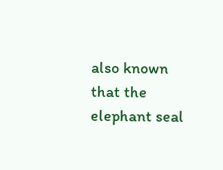also known that the elephant seal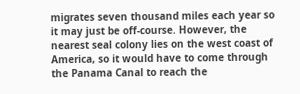migrates seven thousand miles each year so it may just be off-course. However, the nearest seal colony lies on the west coast of America, so it would have to come through the Panama Canal to reach the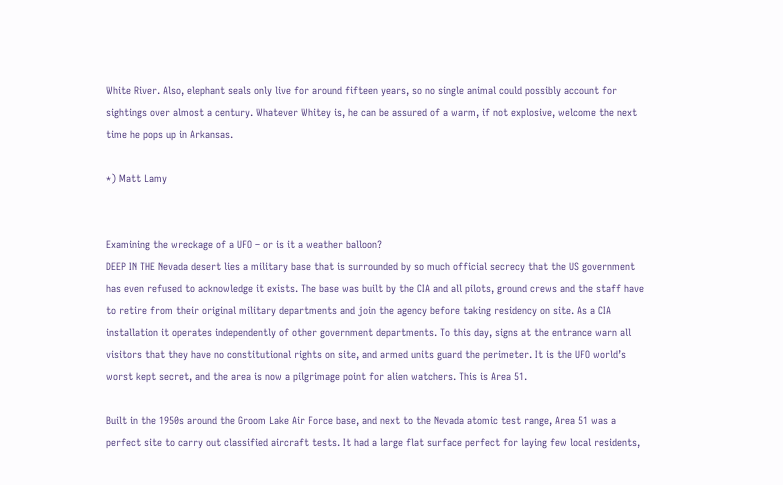White River. Also, elephant seals only live for around fifteen years, so no single animal could possibly account for sightings over almost a century. Whatever Whitey is, he can be assured of a warm, if not explosive, welcome the next time he pops up in Arkansas.

*) Matt Lamy


Examining the wreckage of a UFO – or is it a weather balloon?
DEEP IN THE Nevada desert lies a military base that is surrounded by so much official secrecy that the US government has even refused to acknowledge it exists. The base was built by the CIA and all pilots, ground crews and the staff have to retire from their original military departments and join the agency before taking residency on site. As a CIA installation it operates independently of other government departments. To this day, signs at the entrance warn all visitors that they have no constitutional rights on site, and armed units guard the perimeter. It is the UFO world’s worst kept secret, and the area is now a pilgrimage point for alien watchers. This is Area 51.

Built in the 1950s around the Groom Lake Air Force base, and next to the Nevada atomic test range, Area 51 was a perfect site to carry out classified aircraft tests. It had a large flat surface perfect for laying few local residents,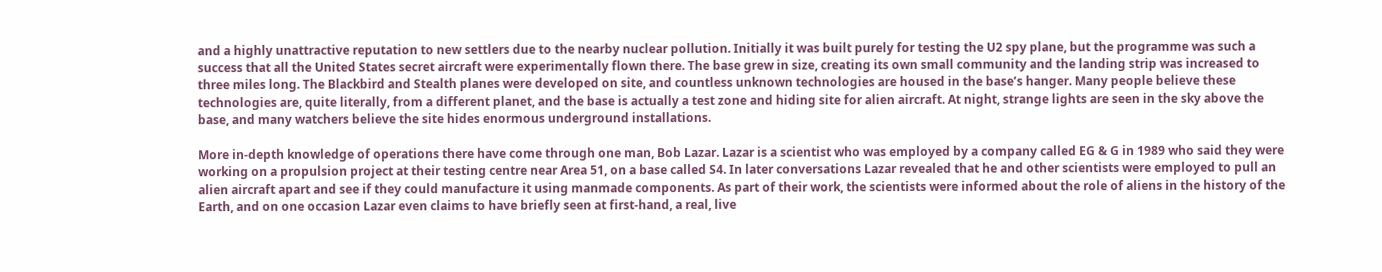and a highly unattractive reputation to new settlers due to the nearby nuclear pollution. Initially it was built purely for testing the U2 spy plane, but the programme was such a success that all the United States secret aircraft were experimentally flown there. The base grew in size, creating its own small community and the landing strip was increased to three miles long. The Blackbird and Stealth planes were developed on site, and countless unknown technologies are housed in the base’s hanger. Many people believe these technologies are, quite literally, from a different planet, and the base is actually a test zone and hiding site for alien aircraft. At night, strange lights are seen in the sky above the base, and many watchers believe the site hides enormous underground installations.

More in-depth knowledge of operations there have come through one man, Bob Lazar. Lazar is a scientist who was employed by a company called EG & G in 1989 who said they were working on a propulsion project at their testing centre near Area 51, on a base called S4. In later conversations Lazar revealed that he and other scientists were employed to pull an alien aircraft apart and see if they could manufacture it using manmade components. As part of their work, the scientists were informed about the role of aliens in the history of the Earth, and on one occasion Lazar even claims to have briefly seen at first-hand, a real, live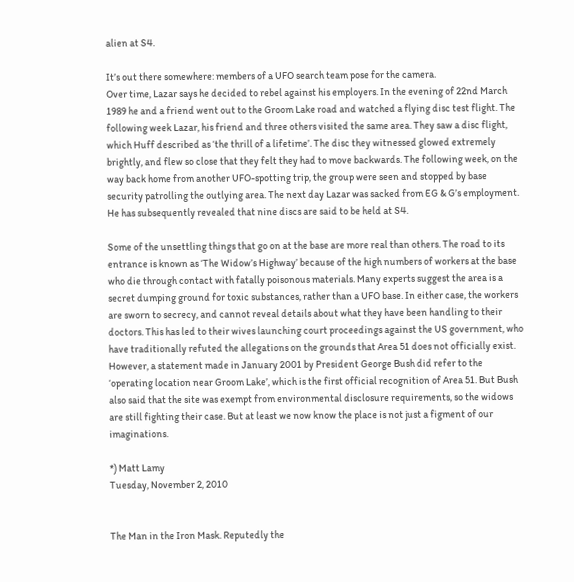alien at S4.

It’s out there somewhere: members of a UFO search team pose for the camera.
Over time, Lazar says he decided to rebel against his employers. In the evening of 22nd March 1989 he and a friend went out to the Groom Lake road and watched a flying disc test flight. The following week Lazar, his friend and three others visited the same area. They saw a disc flight, which Huff described as ‘the thrill of a lifetime’. The disc they witnessed glowed extremely brightly, and flew so close that they felt they had to move backwards. The following week, on the way back home from another UFO-spotting trip, the group were seen and stopped by base security patrolling the outlying area. The next day Lazar was sacked from EG & G’s employment. He has subsequently revealed that nine discs are said to be held at S4.

Some of the unsettling things that go on at the base are more real than others. The road to its entrance is known as ‘The Widow’s Highway’ because of the high numbers of workers at the base who die through contact with fatally poisonous materials. Many experts suggest the area is a secret dumping ground for toxic substances, rather than a UFO base. In either case, the workers are sworn to secrecy, and cannot reveal details about what they have been handling to their doctors. This has led to their wives launching court proceedings against the US government, who have traditionally refuted the allegations on the grounds that Area 51 does not officially exist. However, a statement made in January 2001 by President George Bush did refer to the ‘operating location near Groom Lake’, which is the first official recognition of Area 51. But Bush also said that the site was exempt from environmental disclosure requirements, so the widows are still fighting their case. But at least we now know the place is not just a figment of our imaginations.

*) Matt Lamy
Tuesday, November 2, 2010


The Man in the Iron Mask. Reputedly the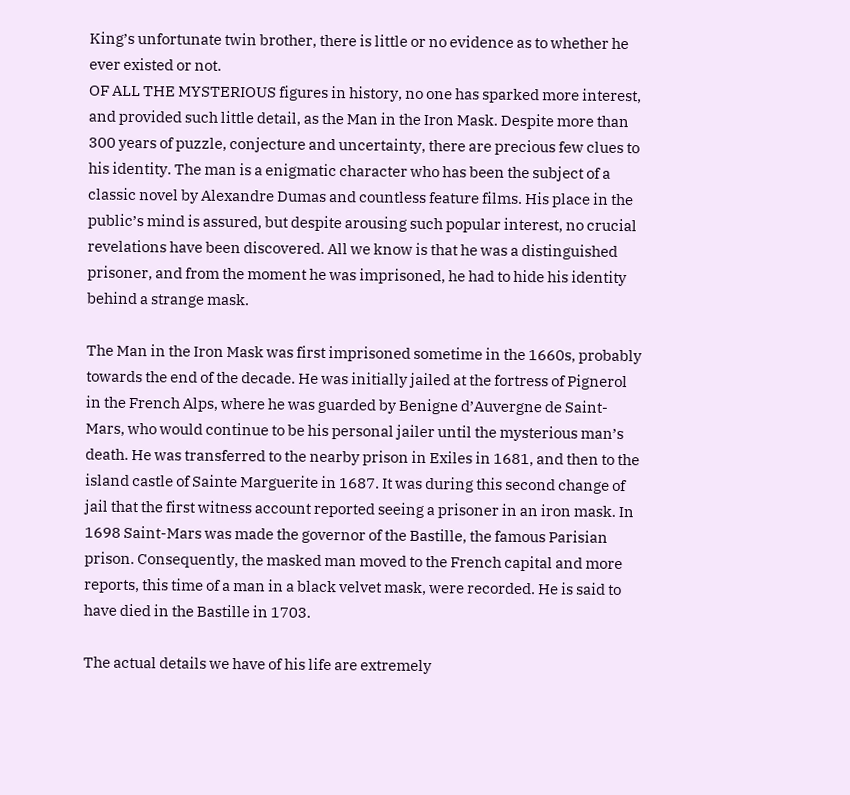King’s unfortunate twin brother, there is little or no evidence as to whether he ever existed or not.
OF ALL THE MYSTERIOUS figures in history, no one has sparked more interest, and provided such little detail, as the Man in the Iron Mask. Despite more than 300 years of puzzle, conjecture and uncertainty, there are precious few clues to his identity. The man is a enigmatic character who has been the subject of a classic novel by Alexandre Dumas and countless feature films. His place in the public’s mind is assured, but despite arousing such popular interest, no crucial revelations have been discovered. All we know is that he was a distinguished prisoner, and from the moment he was imprisoned, he had to hide his identity behind a strange mask.

The Man in the Iron Mask was first imprisoned sometime in the 1660s, probably towards the end of the decade. He was initially jailed at the fortress of Pignerol in the French Alps, where he was guarded by Benigne d’Auvergne de Saint-Mars, who would continue to be his personal jailer until the mysterious man’s death. He was transferred to the nearby prison in Exiles in 1681, and then to the island castle of Sainte Marguerite in 1687. It was during this second change of jail that the first witness account reported seeing a prisoner in an iron mask. In 1698 Saint-Mars was made the governor of the Bastille, the famous Parisian prison. Consequently, the masked man moved to the French capital and more reports, this time of a man in a black velvet mask, were recorded. He is said to have died in the Bastille in 1703.

The actual details we have of his life are extremely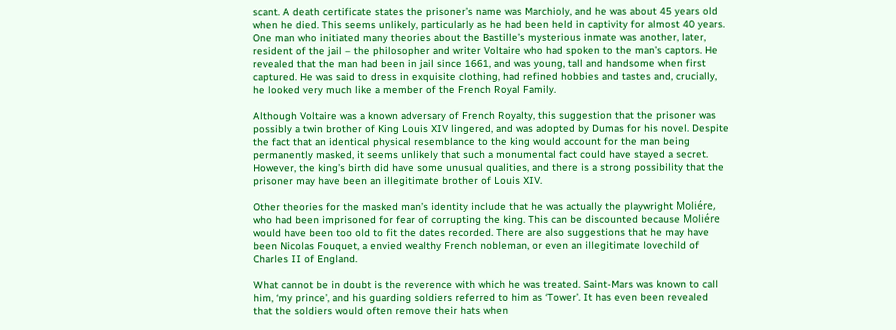scant. A death certificate states the prisoner’s name was Marchioly, and he was about 45 years old when he died. This seems unlikely, particularly as he had been held in captivity for almost 40 years. One man who initiated many theories about the Bastille’s mysterious inmate was another, later, resident of the jail – the philosopher and writer Voltaire who had spoken to the man’s captors. He revealed that the man had been in jail since 1661, and was young, tall and handsome when first captured. He was said to dress in exquisite clothing, had refined hobbies and tastes and, crucially, he looked very much like a member of the French Royal Family.

Although Voltaire was a known adversary of French Royalty, this suggestion that the prisoner was possibly a twin brother of King Louis XIV lingered, and was adopted by Dumas for his novel. Despite the fact that an identical physical resemblance to the king would account for the man being permanently masked, it seems unlikely that such a monumental fact could have stayed a secret. However, the king’s birth did have some unusual qualities, and there is a strong possibility that the prisoner may have been an illegitimate brother of Louis XIV.

Other theories for the masked man’s identity include that he was actually the playwright Moliére, who had been imprisoned for fear of corrupting the king. This can be discounted because Moliére would have been too old to fit the dates recorded. There are also suggestions that he may have been Nicolas Fouquet, a envied wealthy French nobleman, or even an illegitimate lovechild of Charles II of England.

What cannot be in doubt is the reverence with which he was treated. Saint-Mars was known to call him, ‘my prince’, and his guarding soldiers referred to him as ‘Tower’. It has even been revealed that the soldiers would often remove their hats when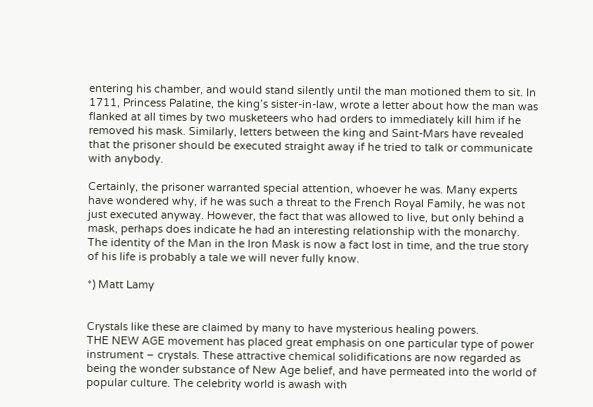entering his chamber, and would stand silently until the man motioned them to sit. In 1711, Princess Palatine, the king’s sister-in-law, wrote a letter about how the man was flanked at all times by two musketeers who had orders to immediately kill him if he removed his mask. Similarly, letters between the king and Saint-Mars have revealed that the prisoner should be executed straight away if he tried to talk or communicate with anybody.

Certainly, the prisoner warranted special attention, whoever he was. Many experts have wondered why, if he was such a threat to the French Royal Family, he was not just executed anyway. However, the fact that was allowed to live, but only behind a mask, perhaps does indicate he had an interesting relationship with the monarchy. The identity of the Man in the Iron Mask is now a fact lost in time, and the true story of his life is probably a tale we will never fully know.

*) Matt Lamy


Crystals like these are claimed by many to have mysterious healing powers.
THE NEW AGE movement has placed great emphasis on one particular type of power instrument – crystals. These attractive chemical solidifications are now regarded as being the wonder substance of New Age belief, and have permeated into the world of popular culture. The celebrity world is awash with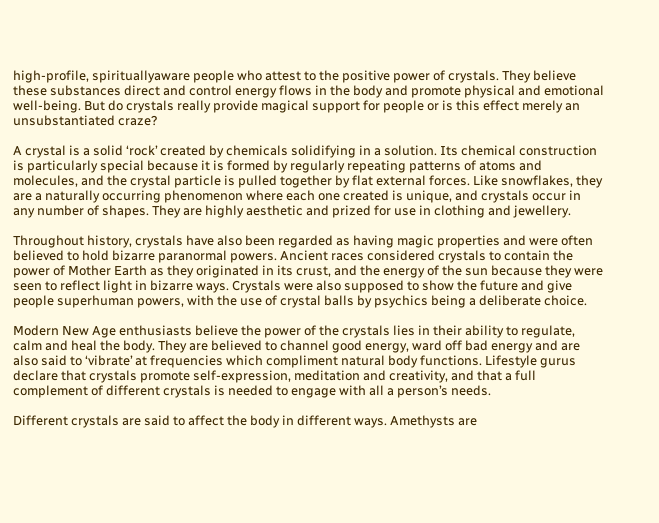high-profile, spirituallyaware people who attest to the positive power of crystals. They believe these substances direct and control energy flows in the body and promote physical and emotional well-being. But do crystals really provide magical support for people or is this effect merely an unsubstantiated craze?

A crystal is a solid ‘rock’ created by chemicals solidifying in a solution. Its chemical construction is particularly special because it is formed by regularly repeating patterns of atoms and molecules, and the crystal particle is pulled together by flat external forces. Like snowflakes, they are a naturally occurring phenomenon where each one created is unique, and crystals occur in any number of shapes. They are highly aesthetic and prized for use in clothing and jewellery.

Throughout history, crystals have also been regarded as having magic properties and were often believed to hold bizarre paranormal powers. Ancient races considered crystals to contain the power of Mother Earth as they originated in its crust, and the energy of the sun because they were seen to reflect light in bizarre ways. Crystals were also supposed to show the future and give people superhuman powers, with the use of crystal balls by psychics being a deliberate choice.

Modern New Age enthusiasts believe the power of the crystals lies in their ability to regulate, calm and heal the body. They are believed to channel good energy, ward off bad energy and are also said to ‘vibrate’ at frequencies which compliment natural body functions. Lifestyle gurus declare that crystals promote self-expression, meditation and creativity, and that a full complement of different crystals is needed to engage with all a person’s needs.

Different crystals are said to affect the body in different ways. Amethysts are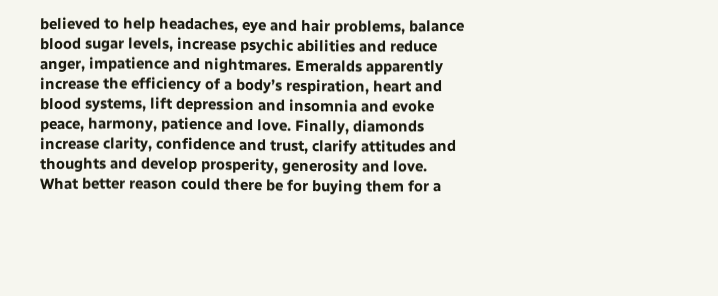believed to help headaches, eye and hair problems, balance blood sugar levels, increase psychic abilities and reduce anger, impatience and nightmares. Emeralds apparently increase the efficiency of a body’s respiration, heart and blood systems, lift depression and insomnia and evoke peace, harmony, patience and love. Finally, diamonds increase clarity, confidence and trust, clarify attitudes and thoughts and develop prosperity, generosity and love. What better reason could there be for buying them for a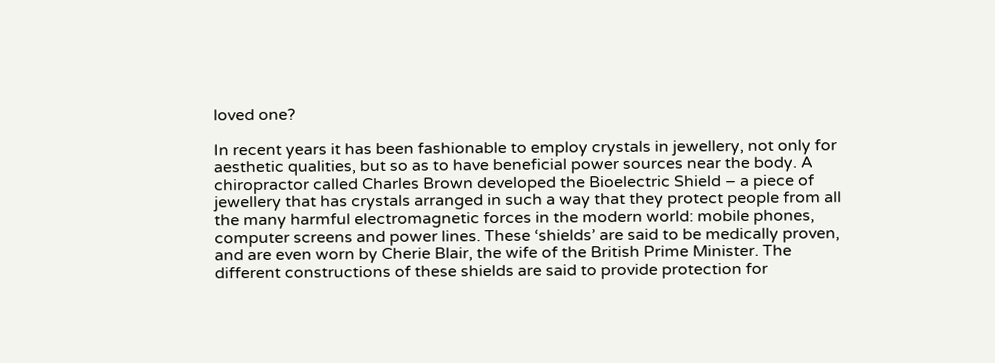loved one?

In recent years it has been fashionable to employ crystals in jewellery, not only for aesthetic qualities, but so as to have beneficial power sources near the body. A chiropractor called Charles Brown developed the Bioelectric Shield – a piece of jewellery that has crystals arranged in such a way that they protect people from all the many harmful electromagnetic forces in the modern world: mobile phones, computer screens and power lines. These ‘shields’ are said to be medically proven, and are even worn by Cherie Blair, the wife of the British Prime Minister. The different constructions of these shields are said to provide protection for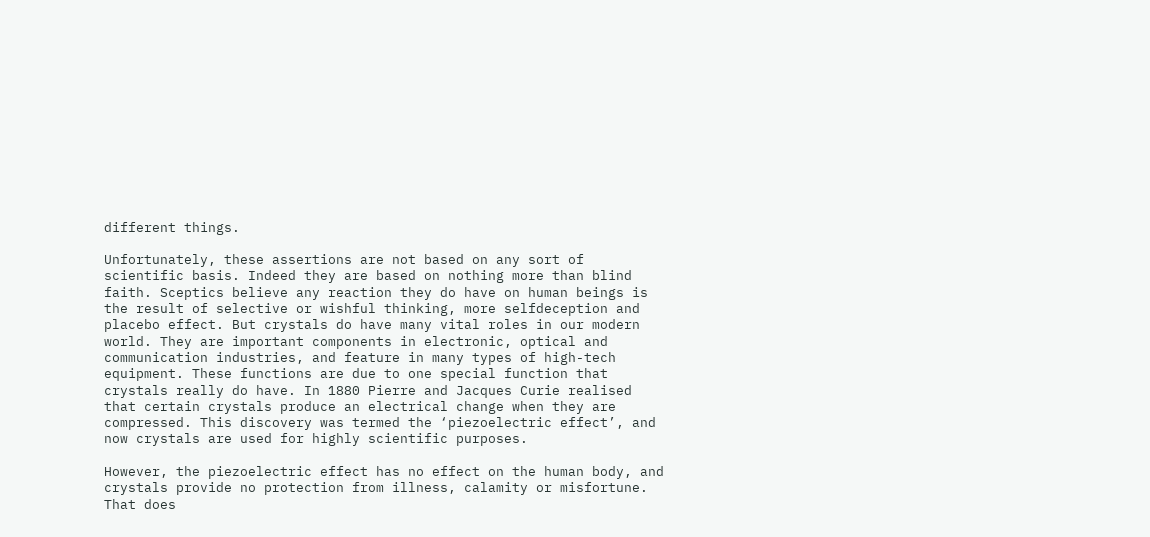different things.

Unfortunately, these assertions are not based on any sort of scientific basis. Indeed they are based on nothing more than blind faith. Sceptics believe any reaction they do have on human beings is the result of selective or wishful thinking, more selfdeception and placebo effect. But crystals do have many vital roles in our modern world. They are important components in electronic, optical and communication industries, and feature in many types of high-tech equipment. These functions are due to one special function that crystals really do have. In 1880 Pierre and Jacques Curie realised that certain crystals produce an electrical change when they are compressed. This discovery was termed the ‘piezoelectric effect’, and now crystals are used for highly scientific purposes.

However, the piezoelectric effect has no effect on the human body, and crystals provide no protection from illness, calamity or misfortune. That does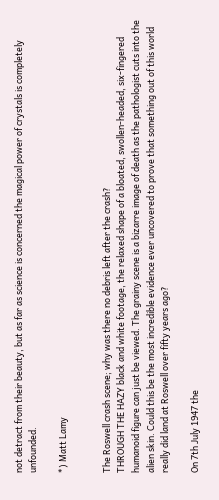not detract from their beauty, but as far as science is concerned the magical power of crystals is completely unfounded.

*) Matt Lamy


The Roswell crash scene; why was there no debris left after the crash?
THROUGH THE HAZY black and white footage, the relaxed shape of a bloated, swollen-headed, six-fingered humanoid figure can just be viewed. The grainy scene is a bizarre image of death as the pathologist cuts into the alien skin. Could this be the most incredible evidence ever uncovered to prove that something out of this world really did land at Roswell over fifty years ago?

On 7th July 1947 the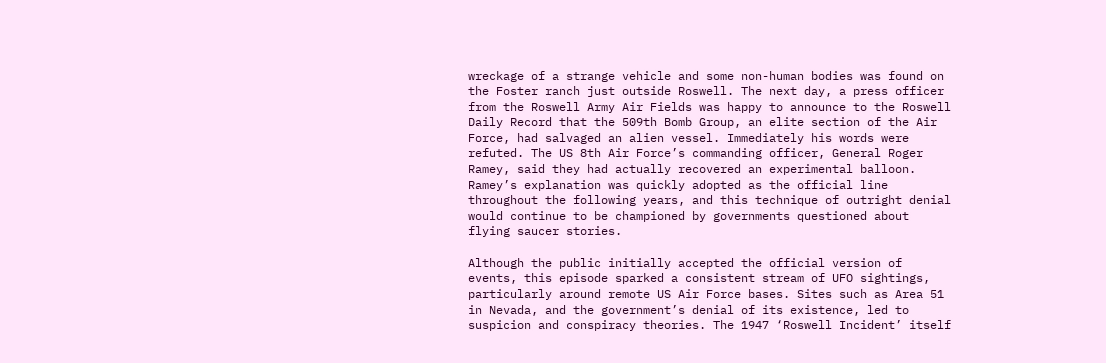wreckage of a strange vehicle and some non-human bodies was found on the Foster ranch just outside Roswell. The next day, a press officer from the Roswell Army Air Fields was happy to announce to the Roswell Daily Record that the 509th Bomb Group, an elite section of the Air Force, had salvaged an alien vessel. Immediately his words were refuted. The US 8th Air Force’s commanding officer, General Roger Ramey, said they had actually recovered an experimental balloon. Ramey’s explanation was quickly adopted as the official line throughout the following years, and this technique of outright denial would continue to be championed by governments questioned about flying saucer stories.

Although the public initially accepted the official version of events, this episode sparked a consistent stream of UFO sightings, particularly around remote US Air Force bases. Sites such as Area 51 in Nevada, and the government’s denial of its existence, led to suspicion and conspiracy theories. The 1947 ‘Roswell Incident’ itself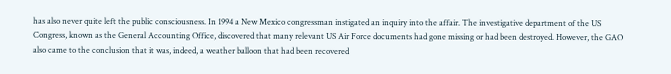has also never quite left the public consciousness. In 1994 a New Mexico congressman instigated an inquiry into the affair. The investigative department of the US Congress, known as the General Accounting Office, discovered that many relevant US Air Force documents had gone missing or had been destroyed. However, the GAO also came to the conclusion that it was, indeed, a weather balloon that had been recovered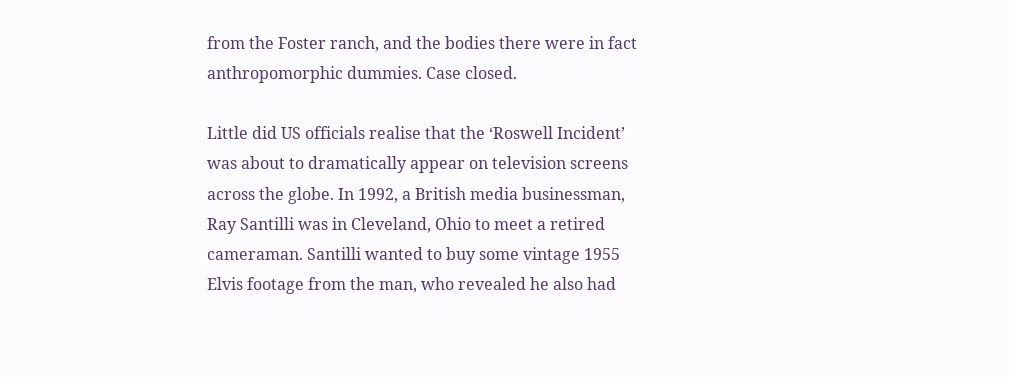from the Foster ranch, and the bodies there were in fact anthropomorphic dummies. Case closed.

Little did US officials realise that the ‘Roswell Incident’ was about to dramatically appear on television screens across the globe. In 1992, a British media businessman, Ray Santilli was in Cleveland, Ohio to meet a retired cameraman. Santilli wanted to buy some vintage 1955 Elvis footage from the man, who revealed he also had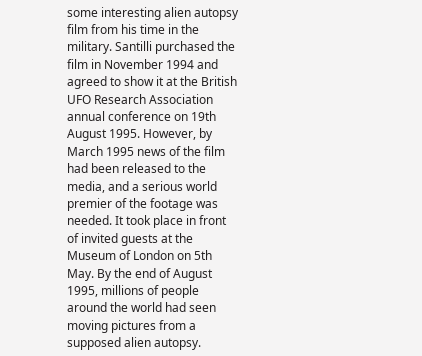some interesting alien autopsy film from his time in the military. Santilli purchased the film in November 1994 and agreed to show it at the British UFO Research Association annual conference on 19th August 1995. However, by March 1995 news of the film had been released to the media, and a serious world premier of the footage was needed. It took place in front of invited guests at the Museum of London on 5th May. By the end of August 1995, millions of people around the world had seen moving pictures from a supposed alien autopsy.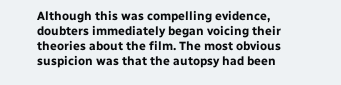Although this was compelling evidence, doubters immediately began voicing their theories about the film. The most obvious suspicion was that the autopsy had been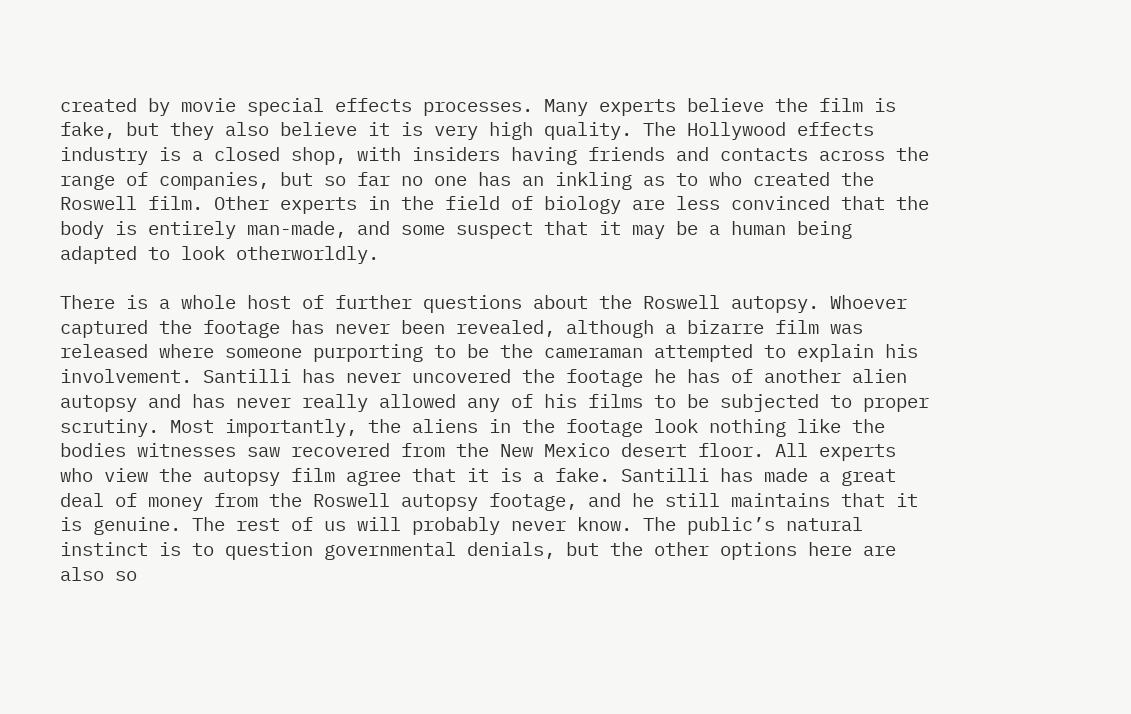created by movie special effects processes. Many experts believe the film is fake, but they also believe it is very high quality. The Hollywood effects industry is a closed shop, with insiders having friends and contacts across the range of companies, but so far no one has an inkling as to who created the Roswell film. Other experts in the field of biology are less convinced that the body is entirely man-made, and some suspect that it may be a human being adapted to look otherworldly.

There is a whole host of further questions about the Roswell autopsy. Whoever captured the footage has never been revealed, although a bizarre film was released where someone purporting to be the cameraman attempted to explain his involvement. Santilli has never uncovered the footage he has of another alien autopsy and has never really allowed any of his films to be subjected to proper scrutiny. Most importantly, the aliens in the footage look nothing like the bodies witnesses saw recovered from the New Mexico desert floor. All experts who view the autopsy film agree that it is a fake. Santilli has made a great deal of money from the Roswell autopsy footage, and he still maintains that it is genuine. The rest of us will probably never know. The public’s natural instinct is to question governmental denials, but the other options here are also so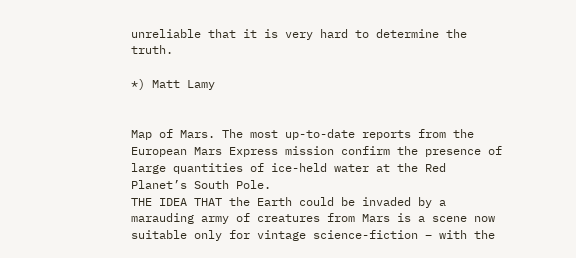unreliable that it is very hard to determine the truth.

*) Matt Lamy


Map of Mars. The most up-to-date reports from the European Mars Express mission confirm the presence of large quantities of ice-held water at the Red Planet’s South Pole.
THE IDEA THAT the Earth could be invaded by a marauding army of creatures from Mars is a scene now suitable only for vintage science-fiction – with the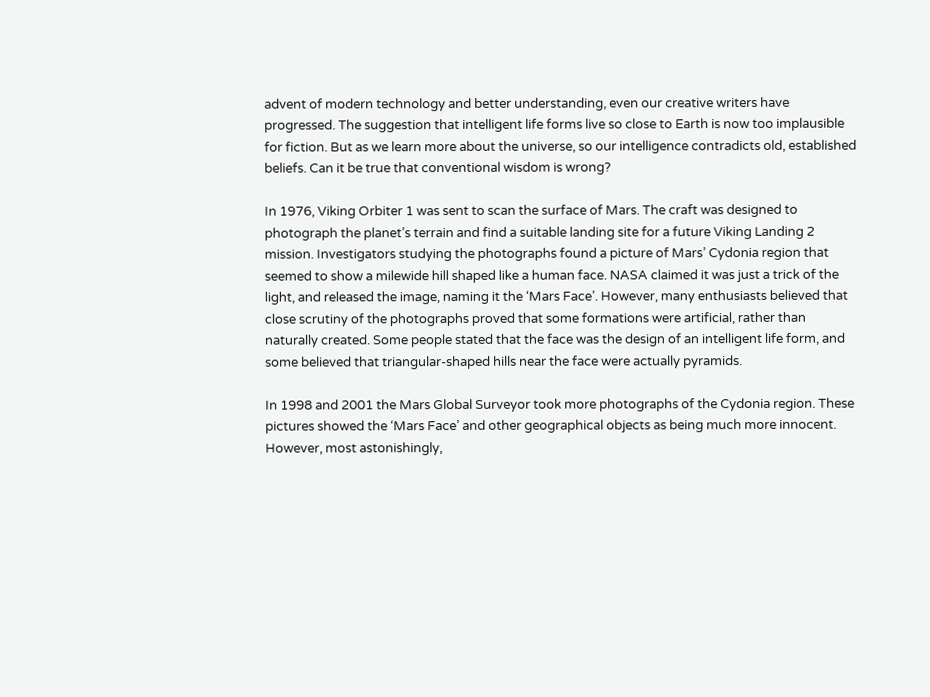advent of modern technology and better understanding, even our creative writers have progressed. The suggestion that intelligent life forms live so close to Earth is now too implausible for fiction. But as we learn more about the universe, so our intelligence contradicts old, established beliefs. Can it be true that conventional wisdom is wrong?

In 1976, Viking Orbiter 1 was sent to scan the surface of Mars. The craft was designed to photograph the planet’s terrain and find a suitable landing site for a future Viking Landing 2 mission. Investigators studying the photographs found a picture of Mars’ Cydonia region that seemed to show a milewide hill shaped like a human face. NASA claimed it was just a trick of the light, and released the image, naming it the ‘Mars Face’. However, many enthusiasts believed that close scrutiny of the photographs proved that some formations were artificial, rather than naturally created. Some people stated that the face was the design of an intelligent life form, and some believed that triangular-shaped hills near the face were actually pyramids.

In 1998 and 2001 the Mars Global Surveyor took more photographs of the Cydonia region. These pictures showed the ‘Mars Face’ and other geographical objects as being much more innocent. However, most astonishingly,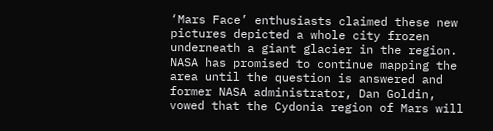‘Mars Face’ enthusiasts claimed these new pictures depicted a whole city frozen underneath a giant glacier in the region. NASA has promised to continue mapping the area until the question is answered and former NASA administrator, Dan Goldin, vowed that the Cydonia region of Mars will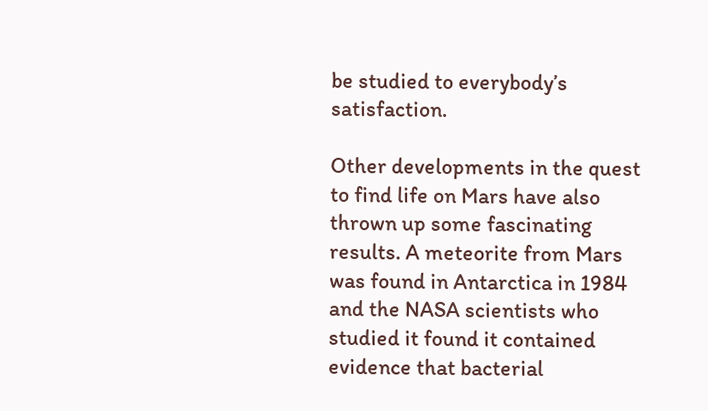be studied to everybody’s satisfaction.

Other developments in the quest to find life on Mars have also thrown up some fascinating results. A meteorite from Mars was found in Antarctica in 1984 and the NASA scientists who studied it found it contained evidence that bacterial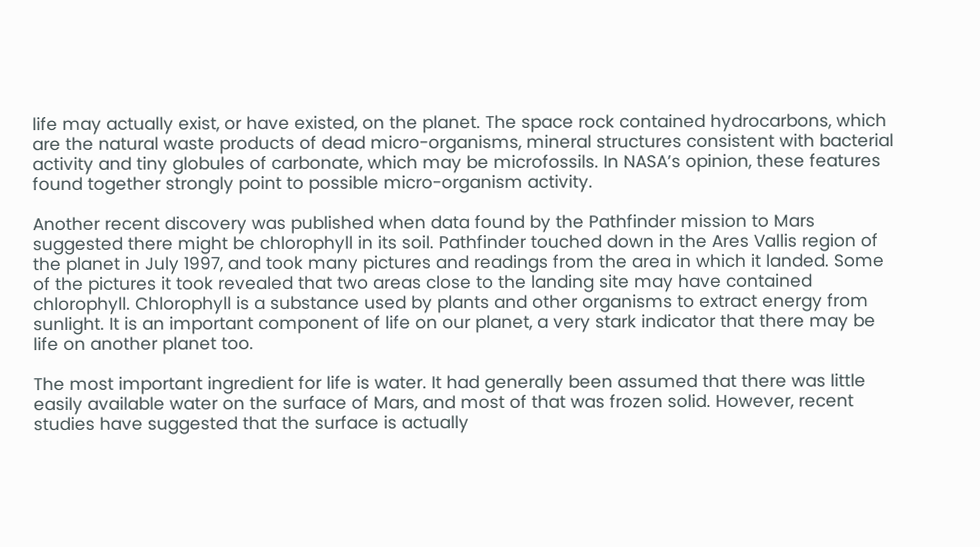life may actually exist, or have existed, on the planet. The space rock contained hydrocarbons, which are the natural waste products of dead micro-organisms, mineral structures consistent with bacterial activity and tiny globules of carbonate, which may be microfossils. In NASA’s opinion, these features found together strongly point to possible micro-organism activity.

Another recent discovery was published when data found by the Pathfinder mission to Mars suggested there might be chlorophyll in its soil. Pathfinder touched down in the Ares Vallis region of the planet in July 1997, and took many pictures and readings from the area in which it landed. Some of the pictures it took revealed that two areas close to the landing site may have contained chlorophyll. Chlorophyll is a substance used by plants and other organisms to extract energy from sunlight. It is an important component of life on our planet, a very stark indicator that there may be life on another planet too.

The most important ingredient for life is water. It had generally been assumed that there was little easily available water on the surface of Mars, and most of that was frozen solid. However, recent studies have suggested that the surface is actually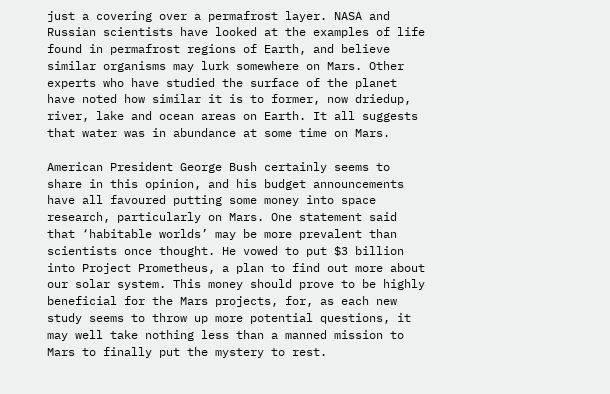just a covering over a permafrost layer. NASA and Russian scientists have looked at the examples of life found in permafrost regions of Earth, and believe similar organisms may lurk somewhere on Mars. Other experts who have studied the surface of the planet have noted how similar it is to former, now driedup, river, lake and ocean areas on Earth. It all suggests that water was in abundance at some time on Mars.

American President George Bush certainly seems to share in this opinion, and his budget announcements have all favoured putting some money into space research, particularly on Mars. One statement said that ‘habitable worlds’ may be more prevalent than scientists once thought. He vowed to put $3 billion into Project Prometheus, a plan to find out more about our solar system. This money should prove to be highly beneficial for the Mars projects, for, as each new study seems to throw up more potential questions, it may well take nothing less than a manned mission to Mars to finally put the mystery to rest.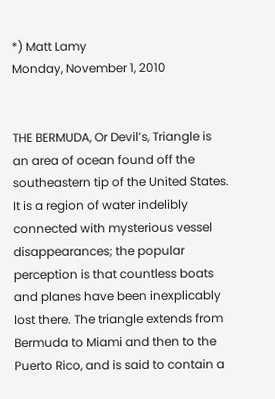*) Matt Lamy
Monday, November 1, 2010


THE BERMUDA, Or Devil’s, Triangle is an area of ocean found off the southeastern tip of the United States. It is a region of water indelibly connected with mysterious vessel disappearances; the popular perception is that countless boats and planes have been inexplicably lost there. The triangle extends from Bermuda to Miami and then to the Puerto Rico, and is said to contain a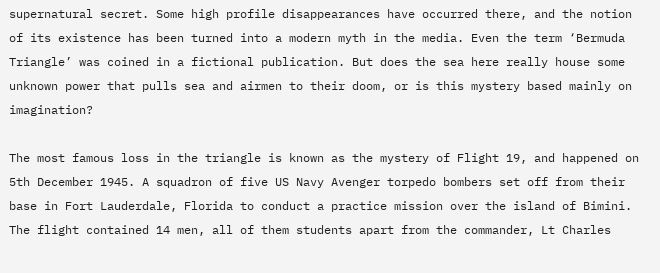supernatural secret. Some high profile disappearances have occurred there, and the notion of its existence has been turned into a modern myth in the media. Even the term ‘Bermuda Triangle’ was coined in a fictional publication. But does the sea here really house some unknown power that pulls sea and airmen to their doom, or is this mystery based mainly on imagination?

The most famous loss in the triangle is known as the mystery of Flight 19, and happened on 5th December 1945. A squadron of five US Navy Avenger torpedo bombers set off from their base in Fort Lauderdale, Florida to conduct a practice mission over the island of Bimini. The flight contained 14 men, all of them students apart from the commander, Lt Charles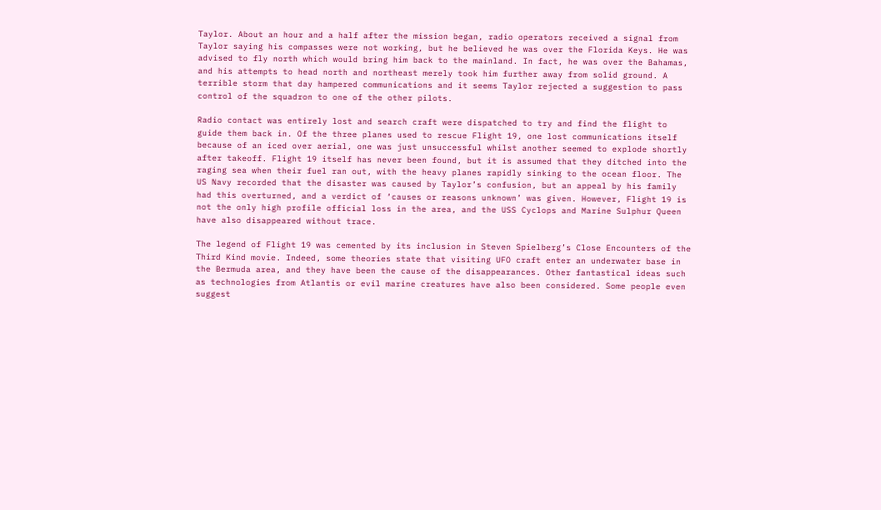Taylor. About an hour and a half after the mission began, radio operators received a signal from Taylor saying his compasses were not working, but he believed he was over the Florida Keys. He was advised to fly north which would bring him back to the mainland. In fact, he was over the Bahamas, and his attempts to head north and northeast merely took him further away from solid ground. A terrible storm that day hampered communications and it seems Taylor rejected a suggestion to pass control of the squadron to one of the other pilots.

Radio contact was entirely lost and search craft were dispatched to try and find the flight to guide them back in. Of the three planes used to rescue Flight 19, one lost communications itself because of an iced over aerial, one was just unsuccessful whilst another seemed to explode shortly after takeoff. Flight 19 itself has never been found, but it is assumed that they ditched into the raging sea when their fuel ran out, with the heavy planes rapidly sinking to the ocean floor. The US Navy recorded that the disaster was caused by Taylor’s confusion, but an appeal by his family had this overturned, and a verdict of ‘causes or reasons unknown’ was given. However, Flight 19 is not the only high profile official loss in the area, and the USS Cyclops and Marine Sulphur Queen have also disappeared without trace.

The legend of Flight 19 was cemented by its inclusion in Steven Spielberg’s Close Encounters of the Third Kind movie. Indeed, some theories state that visiting UFO craft enter an underwater base in the Bermuda area, and they have been the cause of the disappearances. Other fantastical ideas such as technologies from Atlantis or evil marine creatures have also been considered. Some people even suggest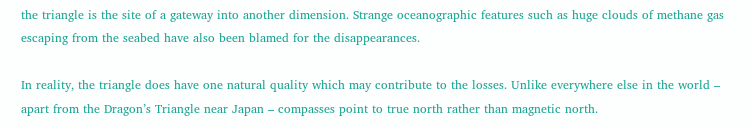the triangle is the site of a gateway into another dimension. Strange oceanographic features such as huge clouds of methane gas escaping from the seabed have also been blamed for the disappearances.

In reality, the triangle does have one natural quality which may contribute to the losses. Unlike everywhere else in the world – apart from the Dragon’s Triangle near Japan – compasses point to true north rather than magnetic north.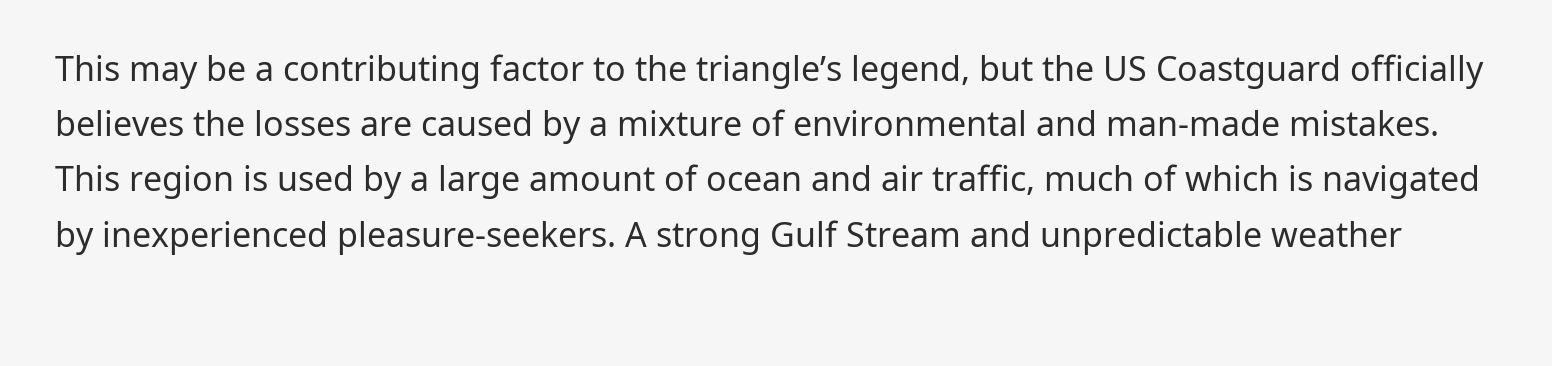This may be a contributing factor to the triangle’s legend, but the US Coastguard officially believes the losses are caused by a mixture of environmental and man-made mistakes. This region is used by a large amount of ocean and air traffic, much of which is navigated by inexperienced pleasure-seekers. A strong Gulf Stream and unpredictable weather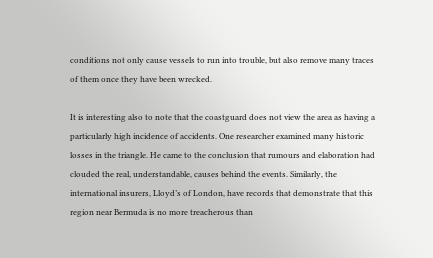conditions not only cause vessels to run into trouble, but also remove many traces of them once they have been wrecked.

It is interesting also to note that the coastguard does not view the area as having a particularly high incidence of accidents. One researcher examined many historic losses in the triangle. He came to the conclusion that rumours and elaboration had clouded the real, understandable, causes behind the events. Similarly, the international insurers, Lloyd’s of London, have records that demonstrate that this region near Bermuda is no more treacherous than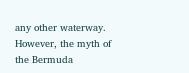any other waterway. However, the myth of the Bermuda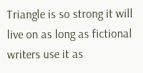Triangle is so strong it will live on as long as fictional writers use it as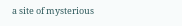a site of mysterious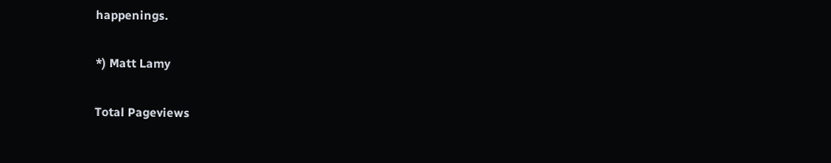happenings.

*) Matt Lamy

Total Pageviews